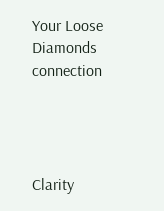Your Loose Diamonds connection




Clarity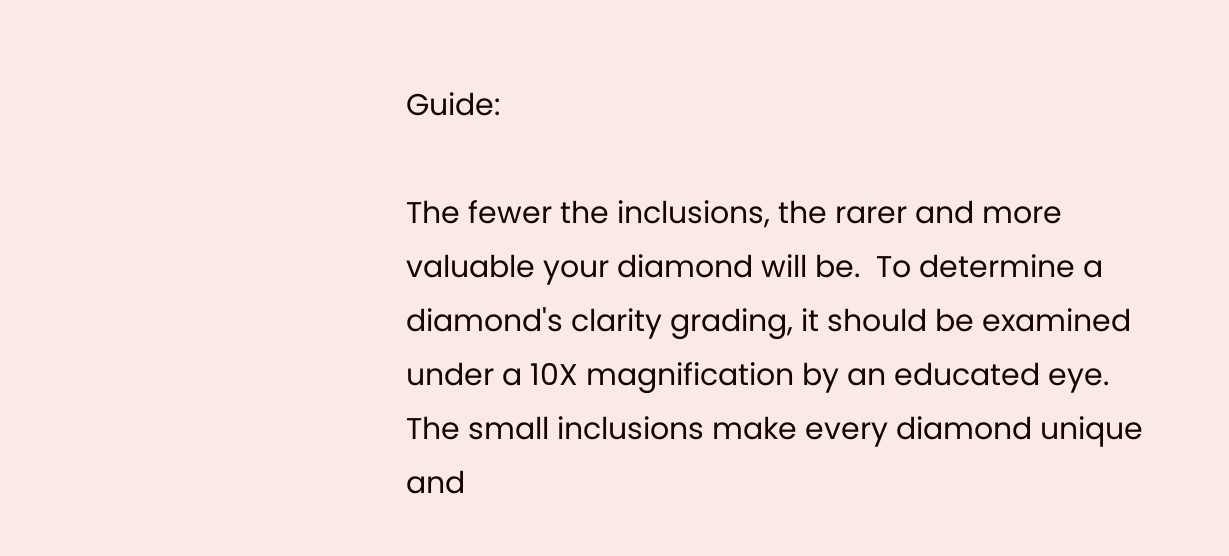Guide:

The fewer the inclusions, the rarer and more valuable your diamond will be.  To determine a diamond's clarity grading, it should be examined under a 10X magnification by an educated eye.  The small inclusions make every diamond unique and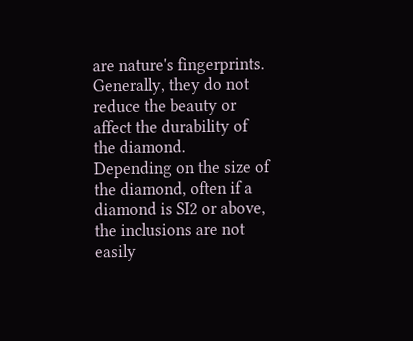are nature's fingerprints.  Generally, they do not reduce the beauty or affect the durability of the diamond.  Depending on the size of the diamond, often if a diamond is SI2 or above, the inclusions are not easily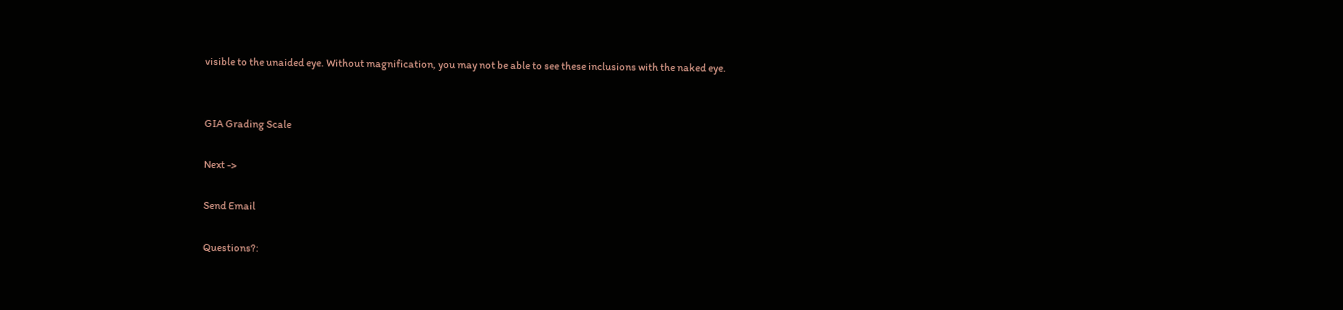visible to the unaided eye. Without magnification, you may not be able to see these inclusions with the naked eye.


GIA Grading Scale

Next ->

Send Email

Questions?: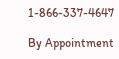1-866-337-4647

By Appointment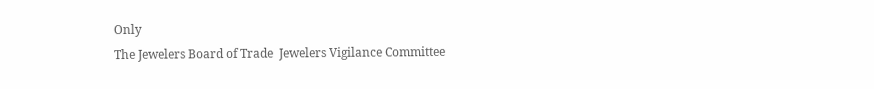Only
The Jewelers Board of Trade  Jewelers Vigilance Committee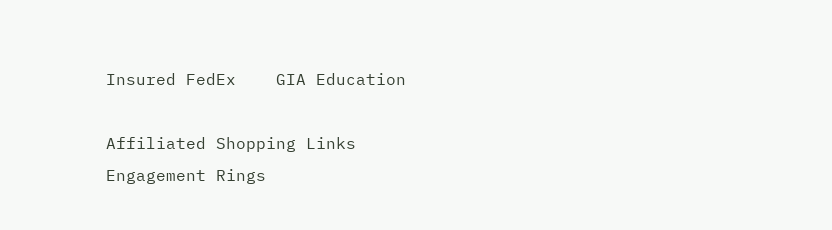Insured FedEx    GIA Education

Affiliated Shopping Links
Engagement Rings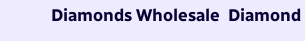Diamonds Wholesale  Diamond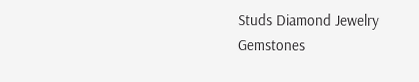Studs Diamond Jewelry Gemstones